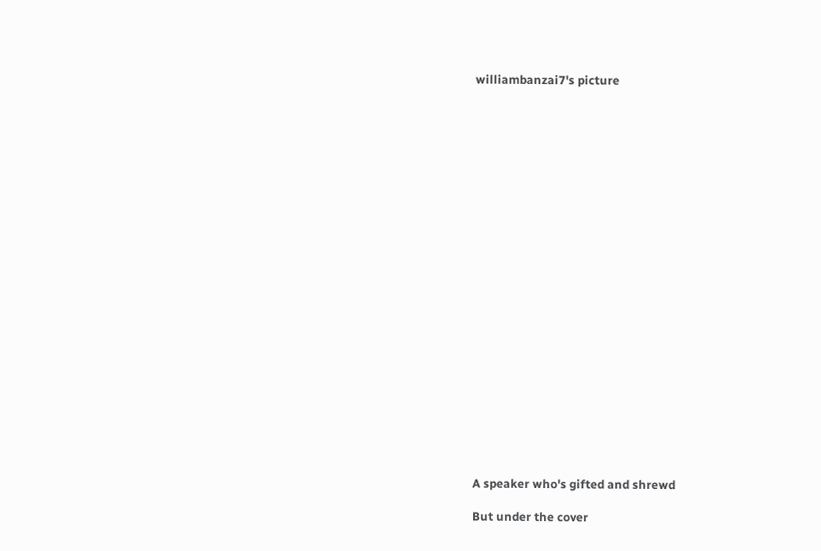williambanzai7's picture
























A speaker who's gifted and shrewd

But under the cover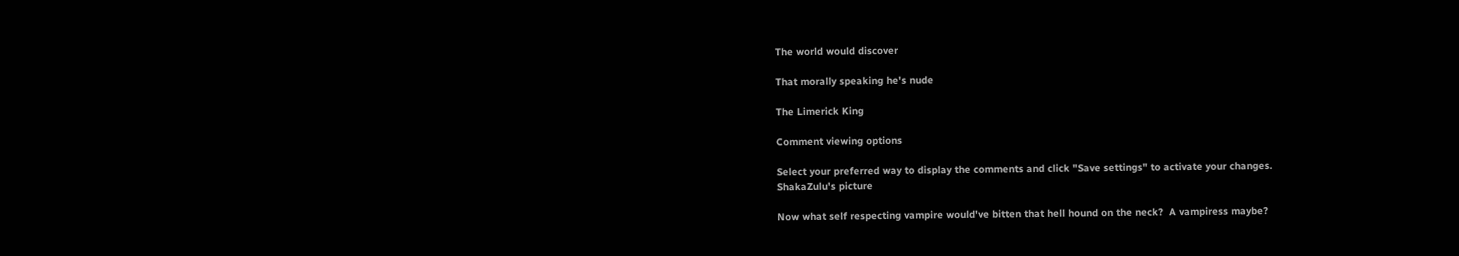The world would discover

That morally speaking he's nude

The Limerick King

Comment viewing options

Select your preferred way to display the comments and click "Save settings" to activate your changes.
ShakaZulu's picture

Now what self respecting vampire would've bitten that hell hound on the neck?  A vampiress maybe?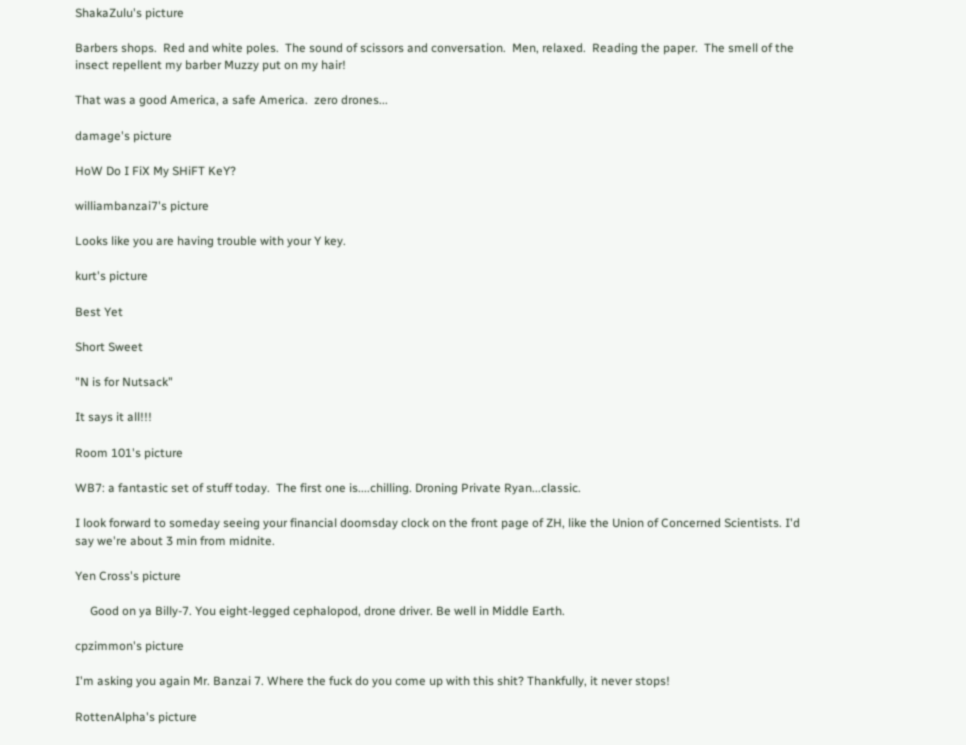ShakaZulu's picture

Barbers shops.  Red and white poles.  The sound of scissors and conversation.  Men, relaxed.  Reading the paper.  The smell of the insect repellent my barber Muzzy put on my hair!

That was a good America, a safe America.  zero drones...

damage's picture

HoW Do I FiX My SHiFT KeY?

williambanzai7's picture

Looks like you are having trouble with your Y key.

kurt's picture

Best Yet

Short Sweet

"N is for Nutsack"

It says it all!!!

Room 101's picture

WB7: a fantastic set of stuff today.  The first one is....chilling. Droning Private Ryan...classic.

I look forward to someday seeing your financial doomsday clock on the front page of ZH, like the Union of Concerned Scientists. I'd say we're about 3 min from midnite.

Yen Cross's picture

     Good on ya Billy-7. You eight-legged cephalopod, drone driver. Be well in Middle Earth.

cpzimmon's picture

I'm asking you again Mr. Banzai 7. Where the fuck do you come up with this shit? Thankfully, it never stops!

RottenAlpha's picture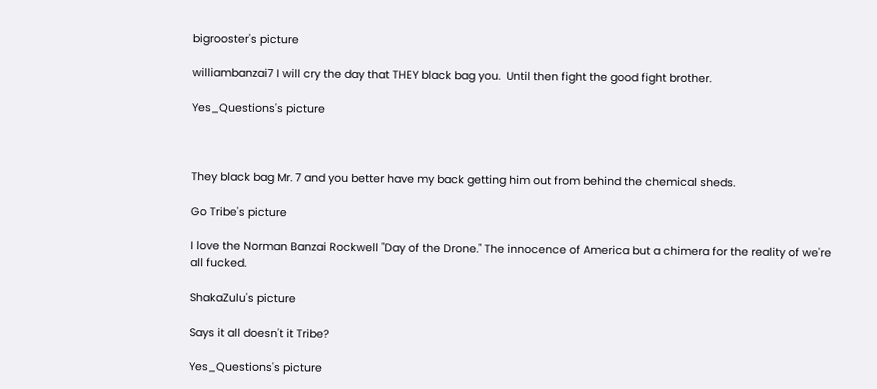bigrooster's picture

williambanzai7 I will cry the day that THEY black bag you.  Until then fight the good fight brother.

Yes_Questions's picture



They black bag Mr. 7 and you better have my back getting him out from behind the chemical sheds.

Go Tribe's picture

I love the Norman Banzai Rockwell "Day of the Drone." The innocence of America but a chimera for the reality of we're all fucked.

ShakaZulu's picture

Says it all doesn't it Tribe?

Yes_Questions's picture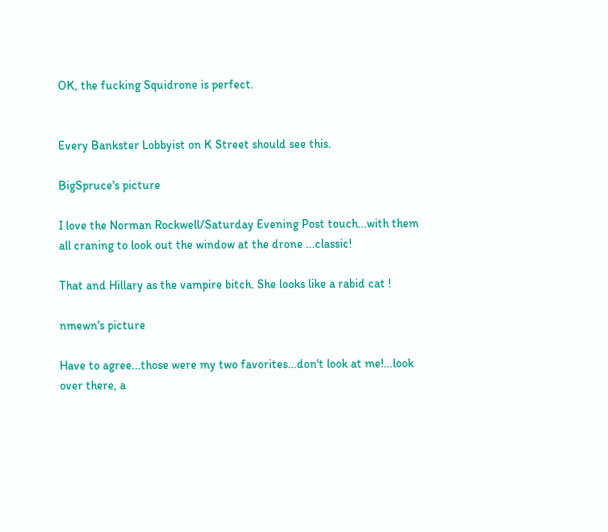OK, the fucking Squidrone is perfect.


Every Bankster Lobbyist on K Street should see this.

BigSpruce's picture

I love the Norman Rockwell/Saturday Evening Post touch...with them all craning to look out the window at the drone ...classic!

That and Hillary as the vampire bitch. She looks like a rabid cat !

nmewn's picture

Have to agree...those were my two favorites...don't look at me!...look over there, a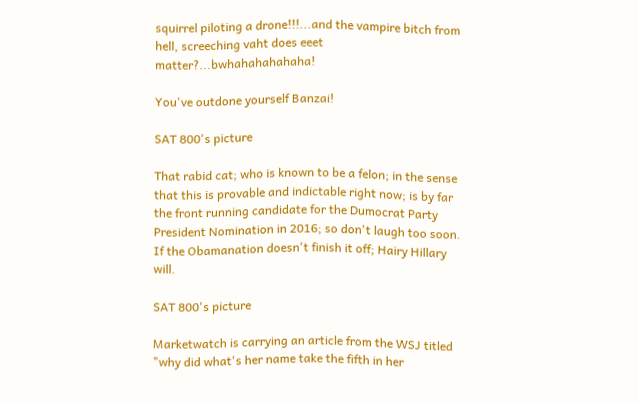squirrel piloting a drone!!!...and the vampire bitch from hell, screeching vaht does eeet matter?...bwhahahahahaha!

You've outdone yourself Banzai!

SAT 800's picture

That rabid cat; who is known to be a felon; in the sense that this is provable and indictable right now; is by far the front running candidate for the Dumocrat Party President Nomination in 2016; so don't laugh too soon. If the Obamanation doesn't finish it off; Hairy Hillary will.

SAT 800's picture

Marketwatch is carrying an article from the WSJ titled "why did what's her name take the fifth in her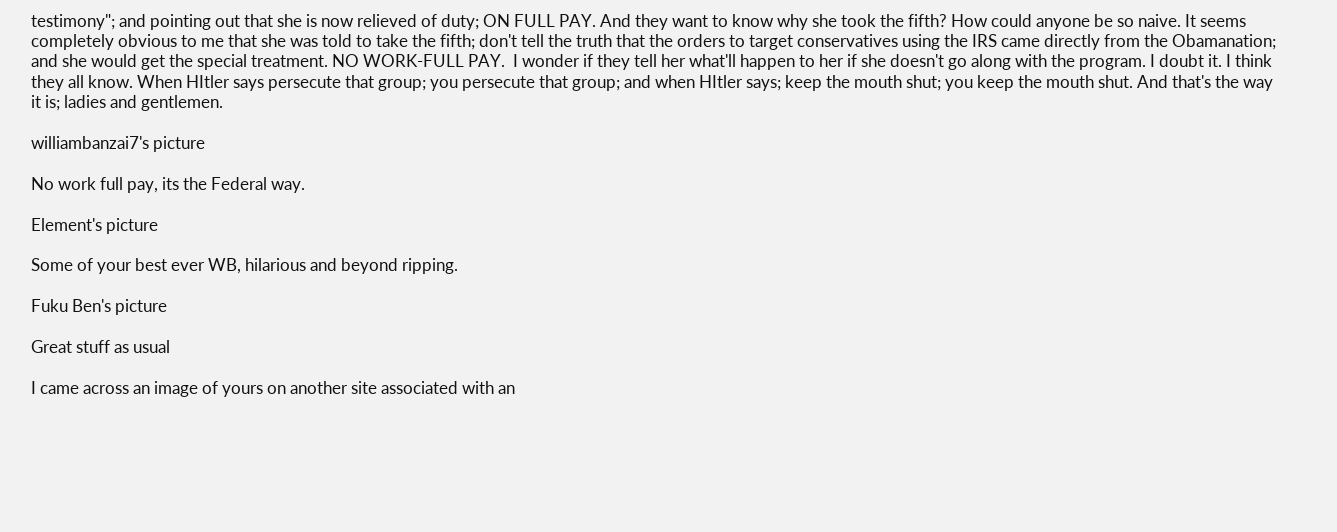testimony"; and pointing out that she is now relieved of duty; ON FULL PAY. And they want to know why she took the fifth? How could anyone be so naive. It seems completely obvious to me that she was told to take the fifth; don't tell the truth that the orders to target conservatives using the IRS came directly from the Obamanation; and she would get the special treatment. NO WORK-FULL PAY.  I wonder if they tell her what'll happen to her if she doesn't go along with the program. I doubt it. I think they all know. When HItler says persecute that group; you persecute that group; and when HItler says; keep the mouth shut; you keep the mouth shut. And that's the way it is; ladies and gentlemen.

williambanzai7's picture

No work full pay, its the Federal way.

Element's picture

Some of your best ever WB, hilarious and beyond ripping.

Fuku Ben's picture

Great stuff as usual

I came across an image of yours on another site associated with an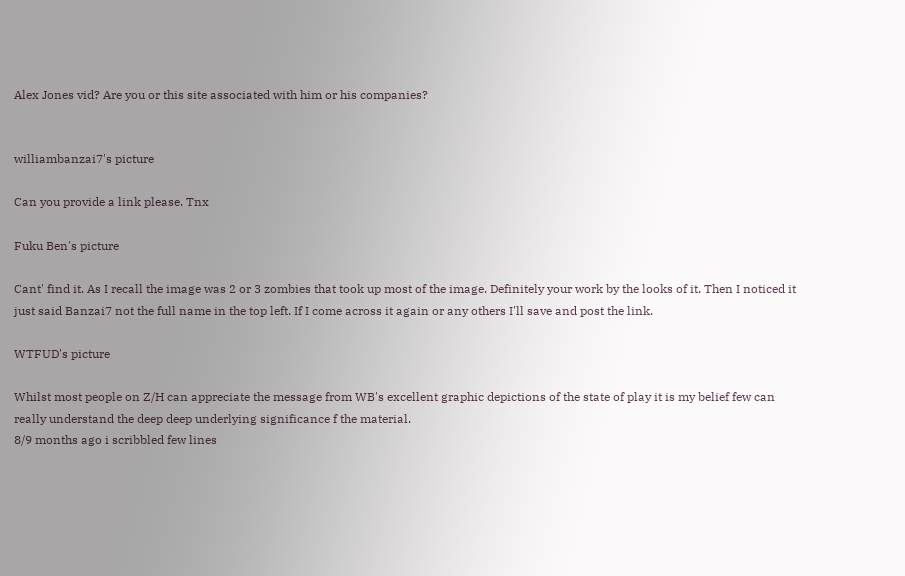Alex Jones vid? Are you or this site associated with him or his companies?


williambanzai7's picture

Can you provide a link please. Tnx

Fuku Ben's picture

Cant' find it. As I recall the image was 2 or 3 zombies that took up most of the image. Definitely your work by the looks of it. Then I noticed it just said Banzai7 not the full name in the top left. If I come across it again or any others I'll save and post the link.

WTFUD's picture

Whilst most people on Z/H can appreciate the message from WB's excellent graphic depictions of the state of play it is my belief few can really understand the deep deep underlying significance f the material.
8/9 months ago i scribbled few lines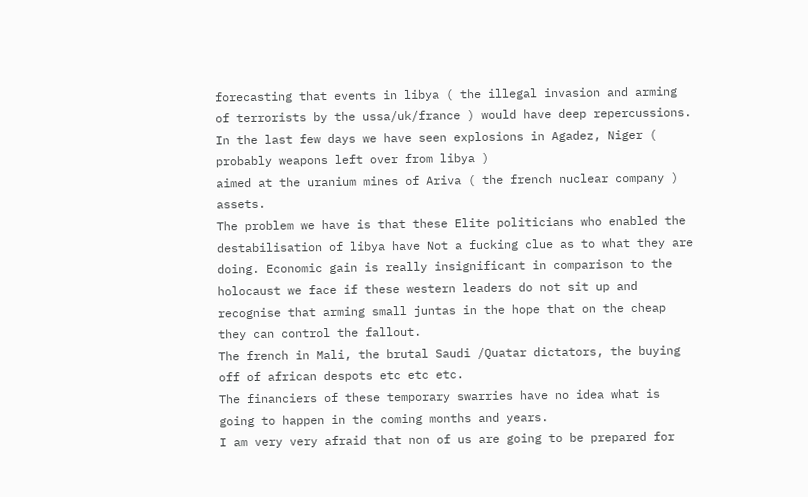forecasting that events in libya ( the illegal invasion and arming of terrorists by the ussa/uk/france ) would have deep repercussions. In the last few days we have seen explosions in Agadez, Niger ( probably weapons left over from libya )
aimed at the uranium mines of Ariva ( the french nuclear company ) assets.
The problem we have is that these Elite politicians who enabled the destabilisation of libya have Not a fucking clue as to what they are doing. Economic gain is really insignificant in comparison to the holocaust we face if these western leaders do not sit up and recognise that arming small juntas in the hope that on the cheap they can control the fallout.
The french in Mali, the brutal Saudi /Quatar dictators, the buying off of african despots etc etc etc.
The financiers of these temporary swarries have no idea what is going to happen in the coming months and years.
I am very very afraid that non of us are going to be prepared for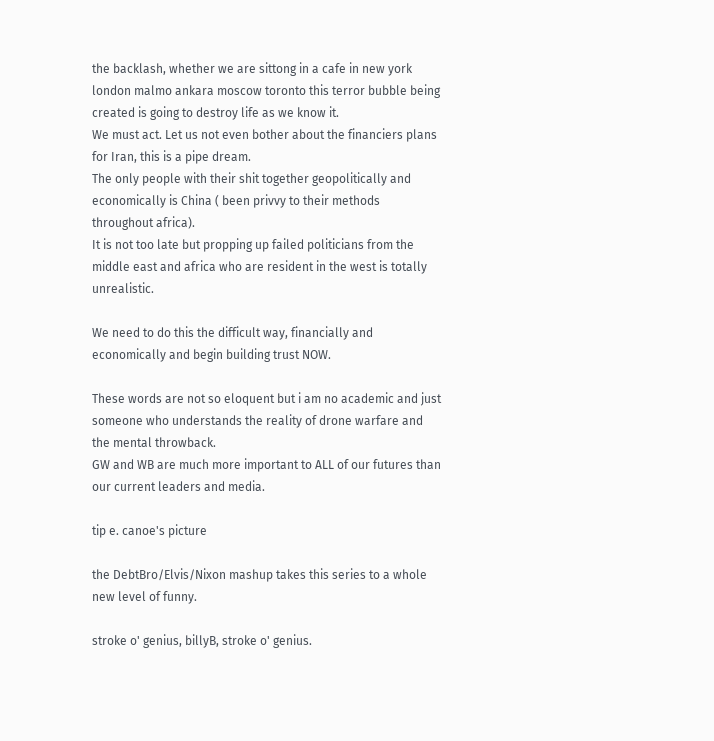the backlash, whether we are sittong in a cafe in new york london malmo ankara moscow toronto this terror bubble being created is going to destroy life as we know it.
We must act. Let us not even bother about the financiers plans for Iran, this is a pipe dream.
The only people with their shit together geopolitically and economically is China ( been privvy to their methods throughout africa).
It is not too late but propping up failed politicians from the middle east and africa who are resident in the west is totally unrealistic.

We need to do this the difficult way, financially and economically and begin building trust NOW.

These words are not so eloquent but i am no academic and just someone who understands the reality of drone warfare and the mental throwback.
GW and WB are much more important to ALL of our futures than our current leaders and media.

tip e. canoe's picture

the DebtBro/Elvis/Nixon mashup takes this series to a whole new level of funny.

stroke o' genius, billyB, stroke o' genius.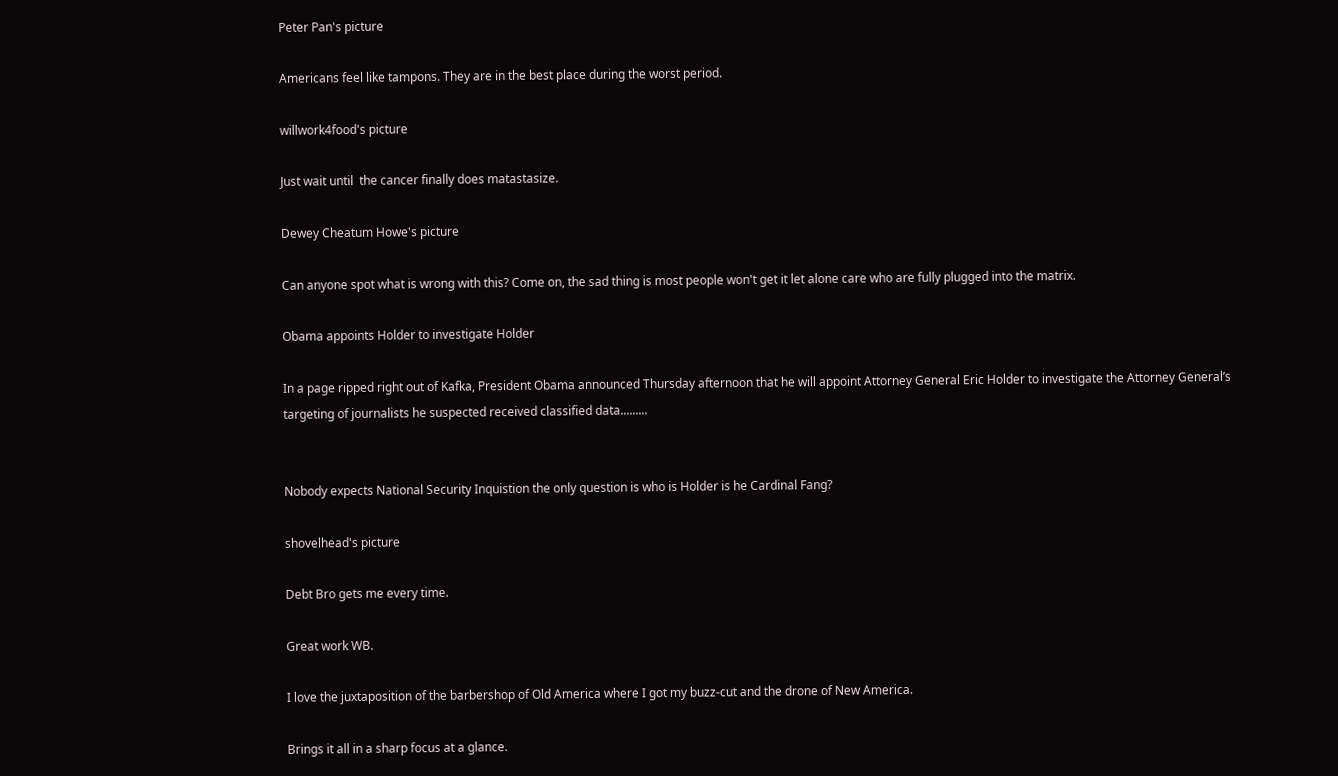Peter Pan's picture

Americans feel like tampons. They are in the best place during the worst period.

willwork4food's picture

Just wait until  the cancer finally does matastasize.

Dewey Cheatum Howe's picture

Can anyone spot what is wrong with this? Come on, the sad thing is most people won't get it let alone care who are fully plugged into the matrix.

Obama appoints Holder to investigate Holder

In a page ripped right out of Kafka, President Obama announced Thursday afternoon that he will appoint Attorney General Eric Holder to investigate the Attorney General’s targeting of journalists he suspected received classified data.........


Nobody expects National Security Inquistion the only question is who is Holder is he Cardinal Fang?

shovelhead's picture

Debt Bro gets me every time.

Great work WB.

I love the juxtaposition of the barbershop of Old America where I got my buzz-cut and the drone of New America.

Brings it all in a sharp focus at a glance.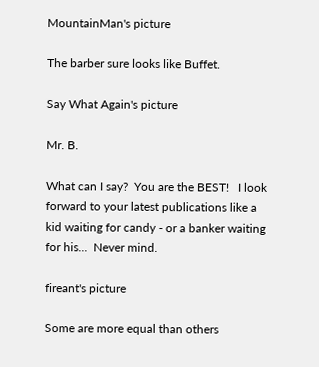MountainMan's picture

The barber sure looks like Buffet.

Say What Again's picture

Mr. B.

What can I say?  You are the BEST!   I look forward to your latest publications like a kid waiting for candy - or a banker waiting for his...  Never mind.

fireant's picture

Some are more equal than others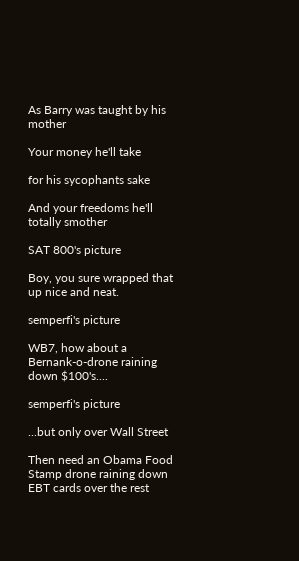As Barry was taught by his mother

Your money he'll take

for his sycophants sake

And your freedoms he'll totally smother

SAT 800's picture

Boy, you sure wrapped that up nice and neat.

semperfi's picture

WB7, how about a Bernank-o-drone raining down $100's....

semperfi's picture

...but only over Wall Street

Then need an Obama Food Stamp drone raining down EBT cards over the rest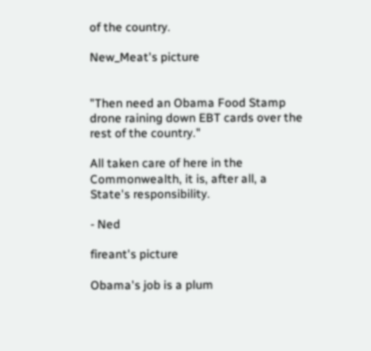of the country.

New_Meat's picture


"Then need an Obama Food Stamp drone raining down EBT cards over the rest of the country."

All taken care of here in the Commonwealth, it is, after all, a State's responsibility.

- Ned

fireant's picture

Obama's job is a plum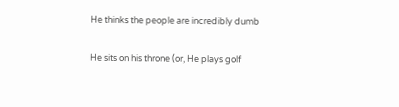He thinks the people are incredibly dumb

He sits on his throne (or, He plays golf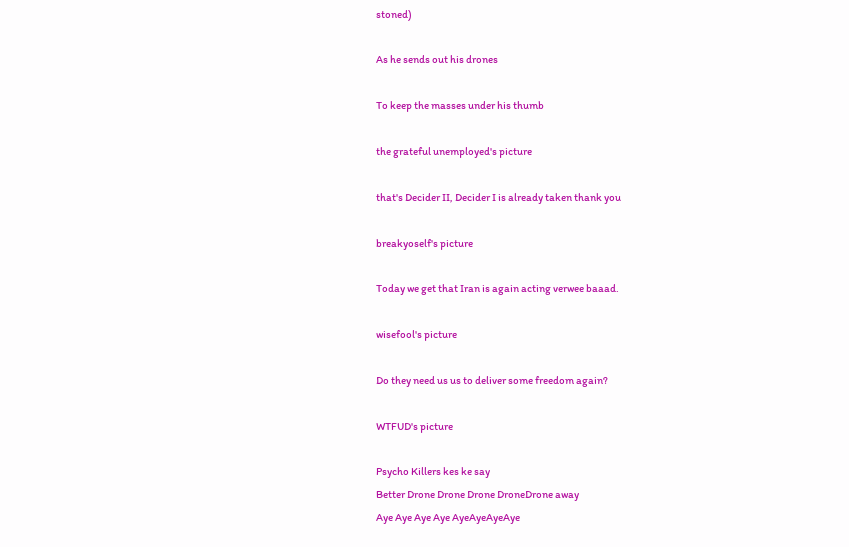stoned)

As he sends out his drones

To keep the masses under his thumb

the grateful unemployed's picture

that's Decider II, Decider I is already taken thank you

breakyoself's picture

Today we get that Iran is again acting verwee baaad.

wisefool's picture

Do they need us us to deliver some freedom again?

WTFUD's picture

Psycho Killers kes ke say
Better Drone Drone Drone DroneDrone away
Aye Aye Aye Aye AyeAyeAyeAye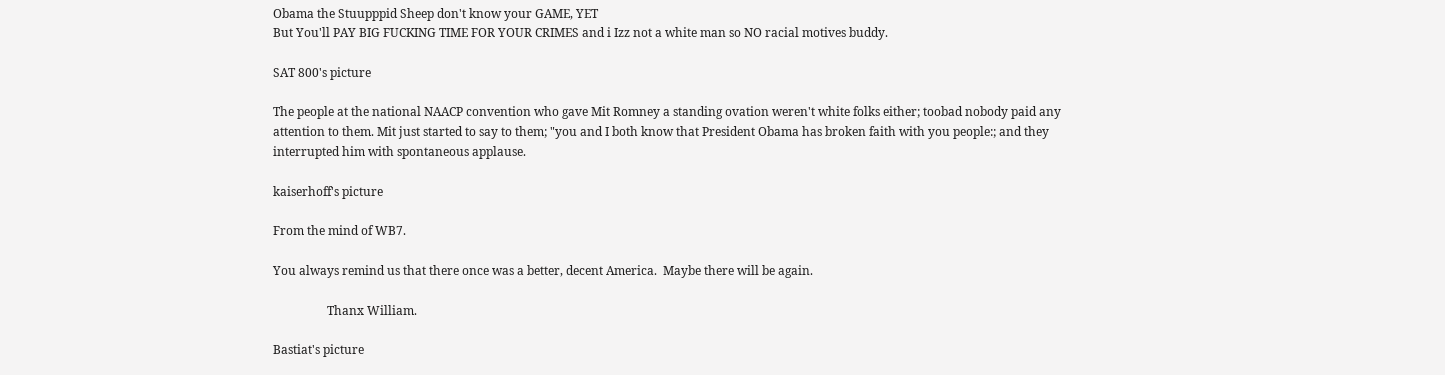Obama the Stuupppid Sheep don't know your GAME, YET
But You'll PAY BIG FUCKING TIME FOR YOUR CRIMES and i Izz not a white man so NO racial motives buddy.

SAT 800's picture

The people at the national NAACP convention who gave Mit Romney a standing ovation weren't white folks either; toobad nobody paid any attention to them. Mit just started to say to them; "you and I both know that President Obama has broken faith with you people:; and they interrupted him with spontaneous applause.

kaiserhoff's picture

From the mind of WB7.

You always remind us that there once was a better, decent America.  Maybe there will be again.

                  Thanx William.

Bastiat's picture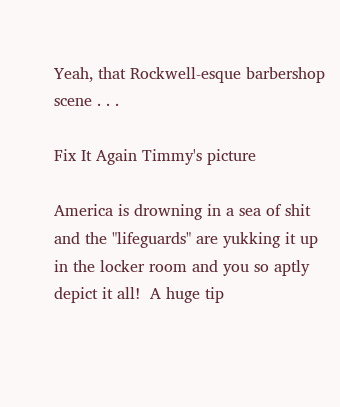Yeah, that Rockwell-esque barbershop scene . . .

Fix It Again Timmy's picture

America is drowning in a sea of shit and the "lifeguards" are yukking it up in the locker room and you so aptly depict it all!  A huge tip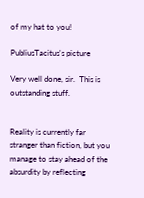of my hat to you!

PubliusTacitus's picture

Very well done, sir.  This is outstanding stuff.


Reality is currently far stranger than fiction, but you manage to stay ahead of the absurdity by reflecting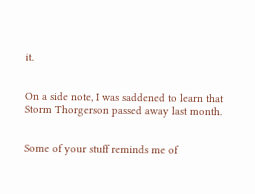it.


On a side note, I was saddened to learn that Storm Thorgerson passed away last month.


Some of your stuff reminds me of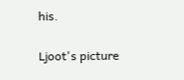his.

Ljoot's picture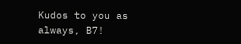Kudos to you as always, B7!